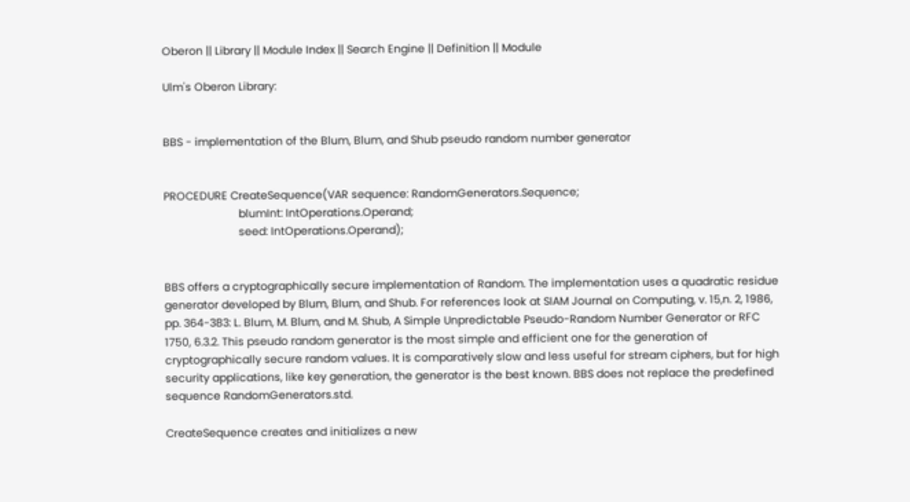Oberon || Library || Module Index || Search Engine || Definition || Module

Ulm's Oberon Library:


BBS - implementation of the Blum, Blum, and Shub pseudo random number generator


PROCEDURE CreateSequence(VAR sequence: RandomGenerators.Sequence;
                         blumInt: IntOperations.Operand;
                         seed: IntOperations.Operand);


BBS offers a cryptographically secure implementation of Random. The implementation uses a quadratic residue generator developed by Blum, Blum, and Shub. For references look at SIAM Journal on Computing, v. 15,n. 2, 1986, pp. 364-383: L. Blum, M. Blum, and M. Shub, A Simple Unpredictable Pseudo-Random Number Generator or RFC 1750, 6.3.2. This pseudo random generator is the most simple and efficient one for the generation of cryptographically secure random values. It is comparatively slow and less useful for stream ciphers, but for high security applications, like key generation, the generator is the best known. BBS does not replace the predefined sequence RandomGenerators.std.

CreateSequence creates and initializes a new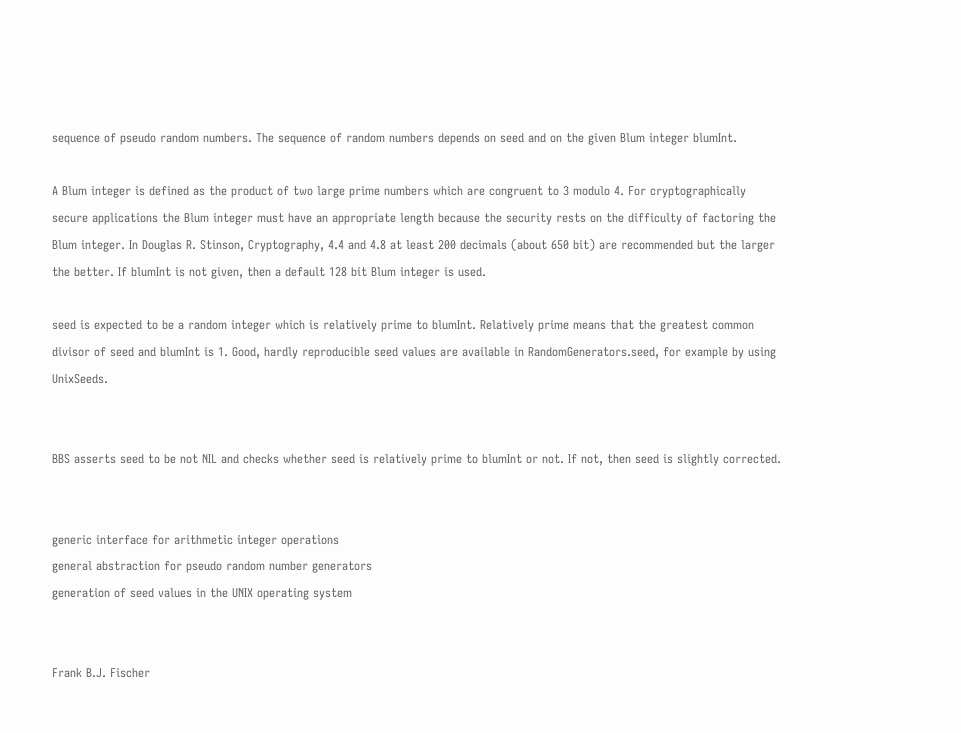sequence of pseudo random numbers. The sequence of random numbers depends on seed and on the given Blum integer blumInt.

A Blum integer is defined as the product of two large prime numbers which are congruent to 3 modulo 4. For cryptographically secure applications the Blum integer must have an appropriate length because the security rests on the difficulty of factoring the Blum integer. In Douglas R. Stinson, Cryptography, 4.4 and 4.8 at least 200 decimals (about 650 bit) are recommended but the larger the better. If blumInt is not given, then a default 128 bit Blum integer is used.

seed is expected to be a random integer which is relatively prime to blumInt. Relatively prime means that the greatest common divisor of seed and blumInt is 1. Good, hardly reproducible seed values are available in RandomGenerators.seed, for example by using UnixSeeds.


BBS asserts seed to be not NIL and checks whether seed is relatively prime to blumInt or not. If not, then seed is slightly corrected.


generic interface for arithmetic integer operations
general abstraction for pseudo random number generators
generation of seed values in the UNIX operating system


Frank B.J. Fischer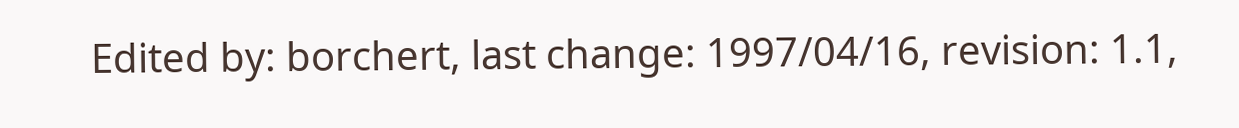Edited by: borchert, last change: 1997/04/16, revision: 1.1,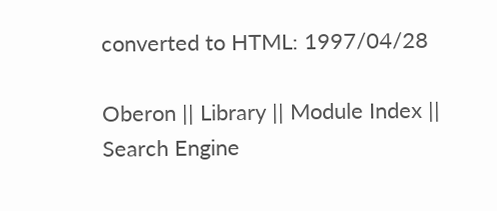converted to HTML: 1997/04/28

Oberon || Library || Module Index || Search Engine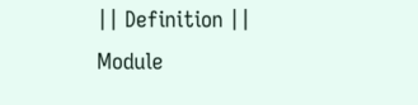|| Definition || Module